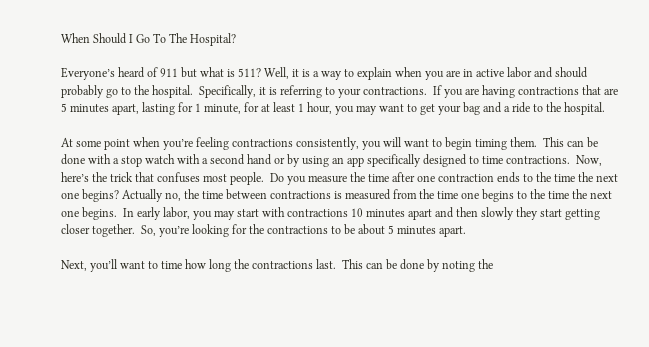When Should I Go To The Hospital?

Everyone’s heard of 911 but what is 511? Well, it is a way to explain when you are in active labor and should probably go to the hospital.  Specifically, it is referring to your contractions.  If you are having contractions that are 5 minutes apart, lasting for 1 minute, for at least 1 hour, you may want to get your bag and a ride to the hospital.

At some point when you’re feeling contractions consistently, you will want to begin timing them.  This can be done with a stop watch with a second hand or by using an app specifically designed to time contractions.  Now, here’s the trick that confuses most people.  Do you measure the time after one contraction ends to the time the next one begins? Actually no, the time between contractions is measured from the time one begins to the time the next one begins.  In early labor, you may start with contractions 10 minutes apart and then slowly they start getting closer together.  So, you’re looking for the contractions to be about 5 minutes apart.

Next, you’ll want to time how long the contractions last.  This can be done by noting the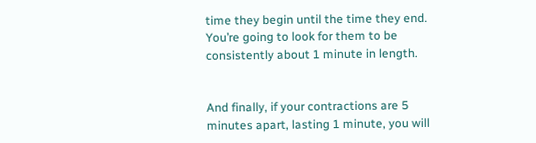time they begin until the time they end.  You’re going to look for them to be consistently about 1 minute in length.


And finally, if your contractions are 5 minutes apart, lasting 1 minute, you will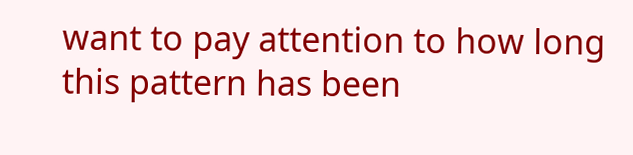want to pay attention to how long this pattern has been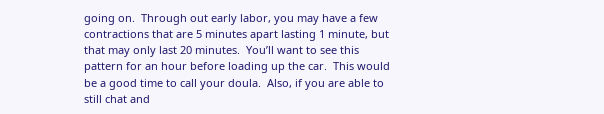going on.  Through out early labor, you may have a few contractions that are 5 minutes apart lasting 1 minute, but that may only last 20 minutes.  You’ll want to see this pattern for an hour before loading up the car.  This would be a good time to call your doula.  Also, if you are able to still chat and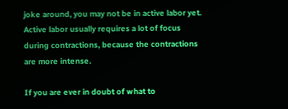joke around, you may not be in active labor yet.  Active labor usually requires a lot of focus during contractions, because the contractions are more intense.

If you are ever in doubt of what to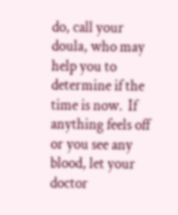do, call your doula, who may help you to determine if the time is now.  If anything feels off or you see any blood, let your doctor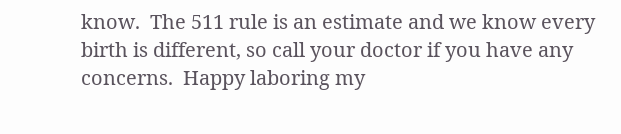know.  The 511 rule is an estimate and we know every birth is different, so call your doctor if you have any concerns.  Happy laboring my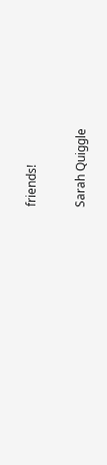friends!

Sarah Quiggle